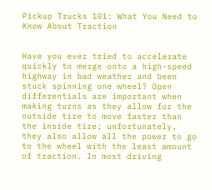Pickup Trucks 101: What You Need to Know About Traction


Have you ever tried to accelerate quickly to merge onto a high-speed highway in bad weather and been stuck spinning one wheel? Open differentials are important when making turns as they allow for the outside tire to move faster than the inside tire; unfortunately, they also allow all the power to go to the wheel with the least amount of traction. In most driving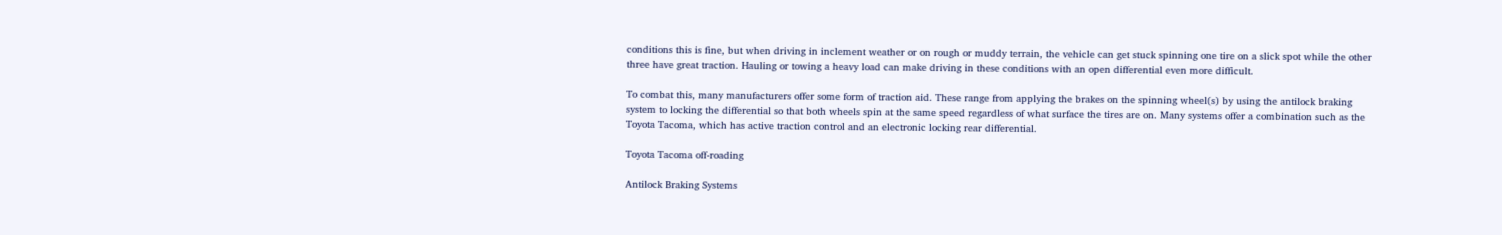conditions this is fine, but when driving in inclement weather or on rough or muddy terrain, the vehicle can get stuck spinning one tire on a slick spot while the other three have great traction. Hauling or towing a heavy load can make driving in these conditions with an open differential even more difficult.

To combat this, many manufacturers offer some form of traction aid. These range from applying the brakes on the spinning wheel(s) by using the antilock braking system to locking the differential so that both wheels spin at the same speed regardless of what surface the tires are on. Many systems offer a combination such as the Toyota Tacoma, which has active traction control and an electronic locking rear differential.

Toyota Tacoma off-roading

Antilock Braking Systems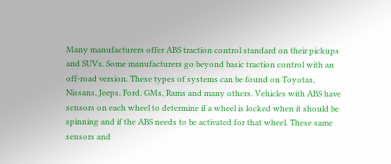Many manufacturers offer ABS traction control standard on their pickups and SUVs. Some manufacturers go beyond basic traction control with an off-road version. These types of systems can be found on Toyotas, Nissans, Jeeps, Ford, GMs, Rams and many others. Vehicles with ABS have sensors on each wheel to determine if a wheel is locked when it should be spinning and if the ABS needs to be activated for that wheel. These same sensors and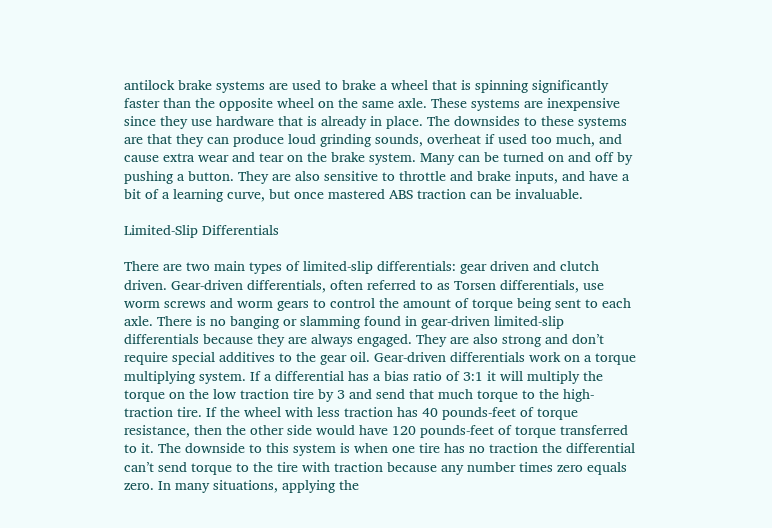antilock brake systems are used to brake a wheel that is spinning significantly faster than the opposite wheel on the same axle. These systems are inexpensive since they use hardware that is already in place. The downsides to these systems are that they can produce loud grinding sounds, overheat if used too much, and cause extra wear and tear on the brake system. Many can be turned on and off by pushing a button. They are also sensitive to throttle and brake inputs, and have a bit of a learning curve, but once mastered ABS traction can be invaluable.

Limited-Slip Differentials

There are two main types of limited-slip differentials: gear driven and clutch driven. Gear-driven differentials, often referred to as Torsen differentials, use worm screws and worm gears to control the amount of torque being sent to each axle. There is no banging or slamming found in gear-driven limited-slip differentials because they are always engaged. They are also strong and don’t require special additives to the gear oil. Gear-driven differentials work on a torque multiplying system. If a differential has a bias ratio of 3:1 it will multiply the torque on the low traction tire by 3 and send that much torque to the high-traction tire. If the wheel with less traction has 40 pounds-feet of torque resistance, then the other side would have 120 pounds-feet of torque transferred to it. The downside to this system is when one tire has no traction the differential can’t send torque to the tire with traction because any number times zero equals zero. In many situations, applying the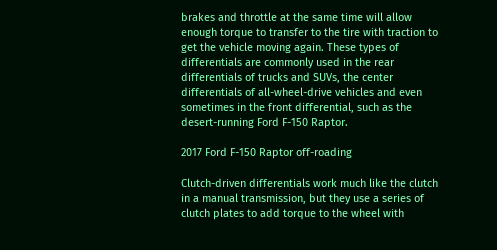brakes and throttle at the same time will allow enough torque to transfer to the tire with traction to get the vehicle moving again. These types of differentials are commonly used in the rear differentials of trucks and SUVs, the center differentials of all-wheel-drive vehicles and even sometimes in the front differential, such as the desert-running Ford F-150 Raptor.

2017 Ford F-150 Raptor off-roading

Clutch-driven differentials work much like the clutch in a manual transmission, but they use a series of clutch plates to add torque to the wheel with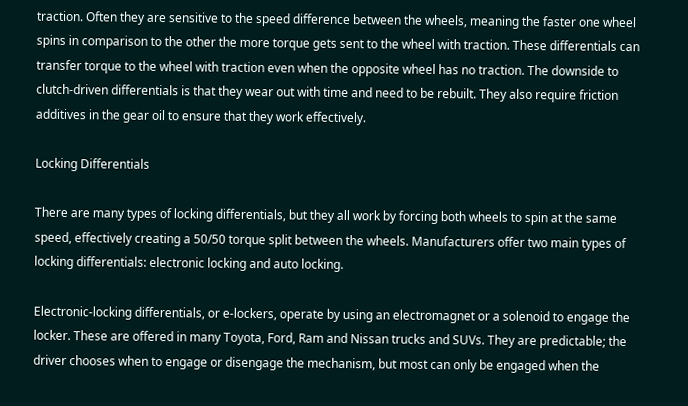traction. Often they are sensitive to the speed difference between the wheels, meaning the faster one wheel spins in comparison to the other the more torque gets sent to the wheel with traction. These differentials can transfer torque to the wheel with traction even when the opposite wheel has no traction. The downside to clutch-driven differentials is that they wear out with time and need to be rebuilt. They also require friction additives in the gear oil to ensure that they work effectively.

Locking Differentials

There are many types of locking differentials, but they all work by forcing both wheels to spin at the same speed, effectively creating a 50/50 torque split between the wheels. Manufacturers offer two main types of locking differentials: electronic locking and auto locking.

Electronic-locking differentials, or e-lockers, operate by using an electromagnet or a solenoid to engage the locker. These are offered in many Toyota, Ford, Ram and Nissan trucks and SUVs. They are predictable; the driver chooses when to engage or disengage the mechanism, but most can only be engaged when the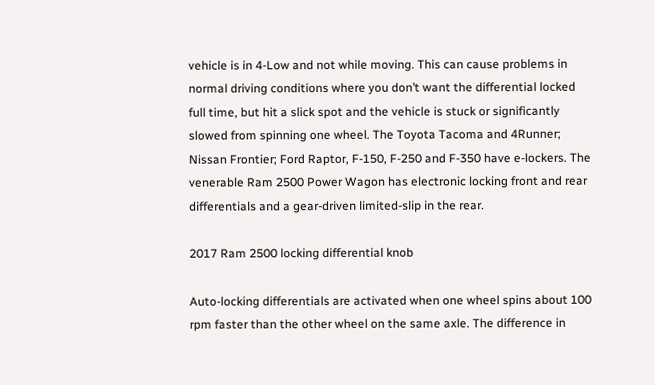vehicle is in 4-Low and not while moving. This can cause problems in normal driving conditions where you don’t want the differential locked full time, but hit a slick spot and the vehicle is stuck or significantly slowed from spinning one wheel. The Toyota Tacoma and 4Runner; Nissan Frontier; Ford Raptor, F-150, F-250 and F-350 have e-lockers. The venerable Ram 2500 Power Wagon has electronic locking front and rear differentials and a gear-driven limited-slip in the rear.

2017 Ram 2500 locking differential knob

Auto-locking differentials are activated when one wheel spins about 100 rpm faster than the other wheel on the same axle. The difference in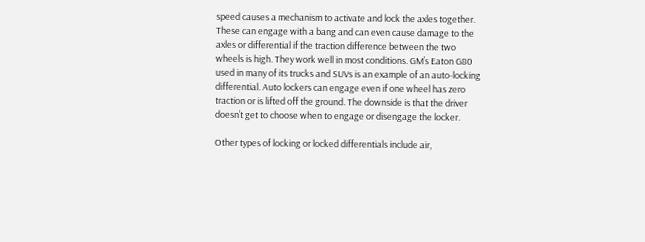speed causes a mechanism to activate and lock the axles together. These can engage with a bang and can even cause damage to the axles or differential if the traction difference between the two wheels is high. They work well in most conditions. GM’s Eaton G80 used in many of its trucks and SUVs is an example of an auto-locking differential. Auto lockers can engage even if one wheel has zero traction or is lifted off the ground. The downside is that the driver doesn’t get to choose when to engage or disengage the locker.

Other types of locking or locked differentials include air,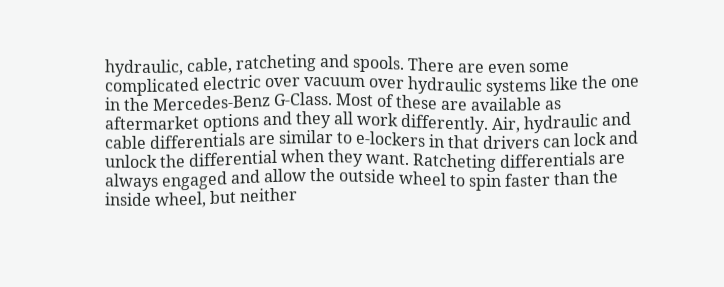hydraulic, cable, ratcheting and spools. There are even some complicated electric over vacuum over hydraulic systems like the one in the Mercedes-Benz G-Class. Most of these are available as aftermarket options and they all work differently. Air, hydraulic and cable differentials are similar to e-lockers in that drivers can lock and unlock the differential when they want. Ratcheting differentials are always engaged and allow the outside wheel to spin faster than the inside wheel, but neither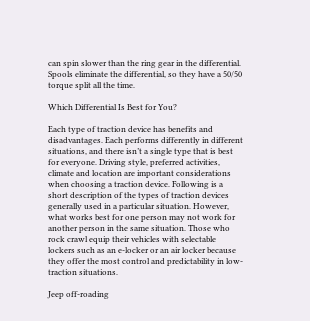can spin slower than the ring gear in the differential. Spools eliminate the differential, so they have a 50/50 torque split all the time.

Which Differential Is Best for You?

Each type of traction device has benefits and disadvantages. Each performs differently in different situations, and there isn’t a single type that is best for everyone. Driving style, preferred activities, climate and location are important considerations when choosing a traction device. Following is a short description of the types of traction devices generally used in a particular situation. However, what works best for one person may not work for another person in the same situation. Those who rock crawl equip their vehicles with selectable lockers such as an e-locker or an air locker because they offer the most control and predictability in low-traction situations.

Jeep off-roading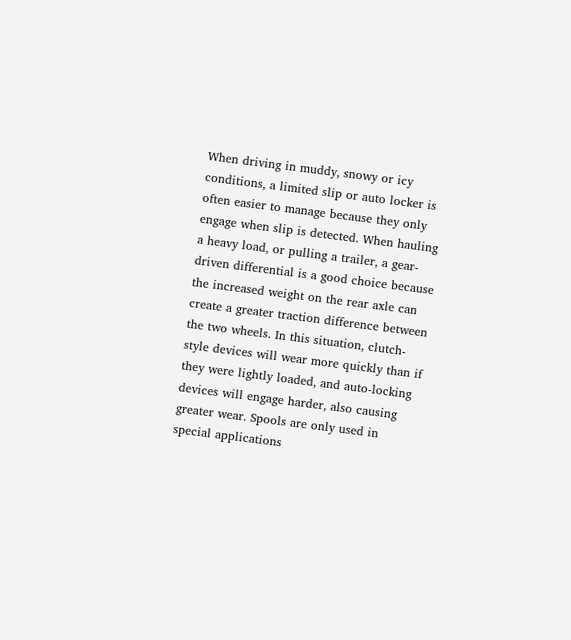When driving in muddy, snowy or icy conditions, a limited slip or auto locker is often easier to manage because they only engage when slip is detected. When hauling a heavy load, or pulling a trailer, a gear-driven differential is a good choice because the increased weight on the rear axle can create a greater traction difference between the two wheels. In this situation, clutch-style devices will wear more quickly than if they were lightly loaded, and auto-locking devices will engage harder, also causing greater wear. Spools are only used in special applications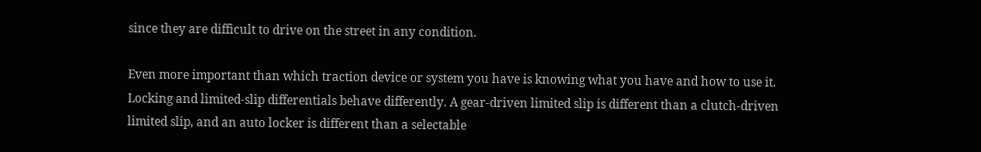since they are difficult to drive on the street in any condition.

Even more important than which traction device or system you have is knowing what you have and how to use it. Locking and limited-slip differentials behave differently. A gear-driven limited slip is different than a clutch-driven limited slip, and an auto locker is different than a selectable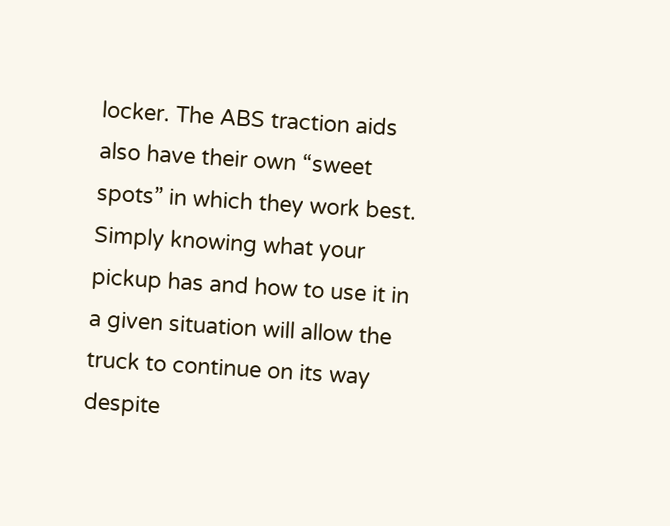locker. The ABS traction aids also have their own “sweet spots” in which they work best. Simply knowing what your pickup has and how to use it in a given situation will allow the truck to continue on its way despite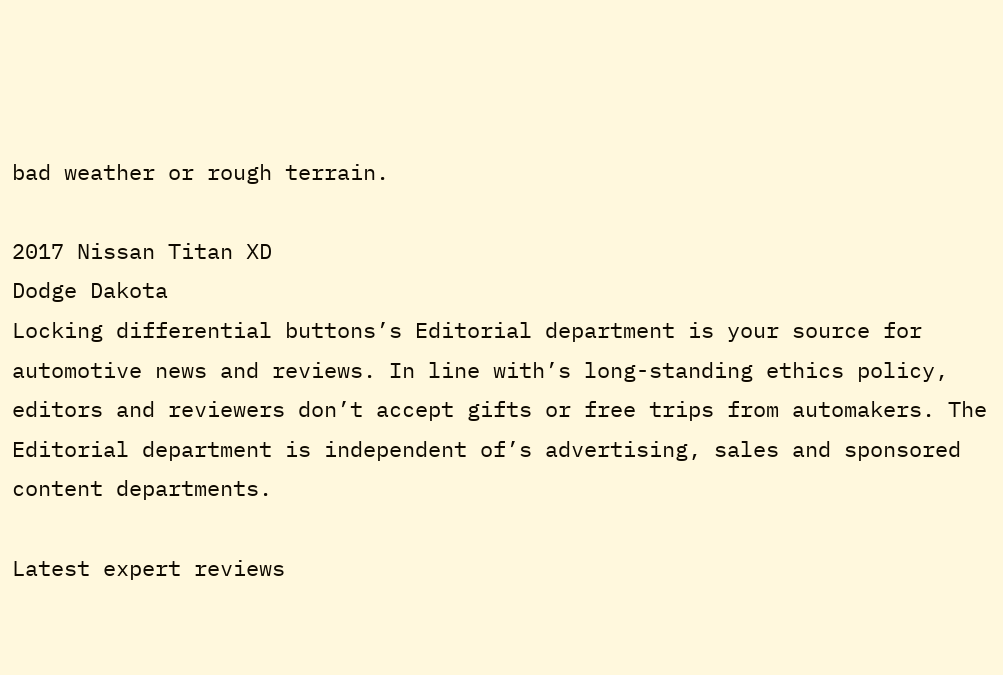bad weather or rough terrain.

2017 Nissan Titan XD
Dodge Dakota
Locking differential buttons’s Editorial department is your source for automotive news and reviews. In line with’s long-standing ethics policy, editors and reviewers don’t accept gifts or free trips from automakers. The Editorial department is independent of’s advertising, sales and sponsored content departments.

Latest expert reviews